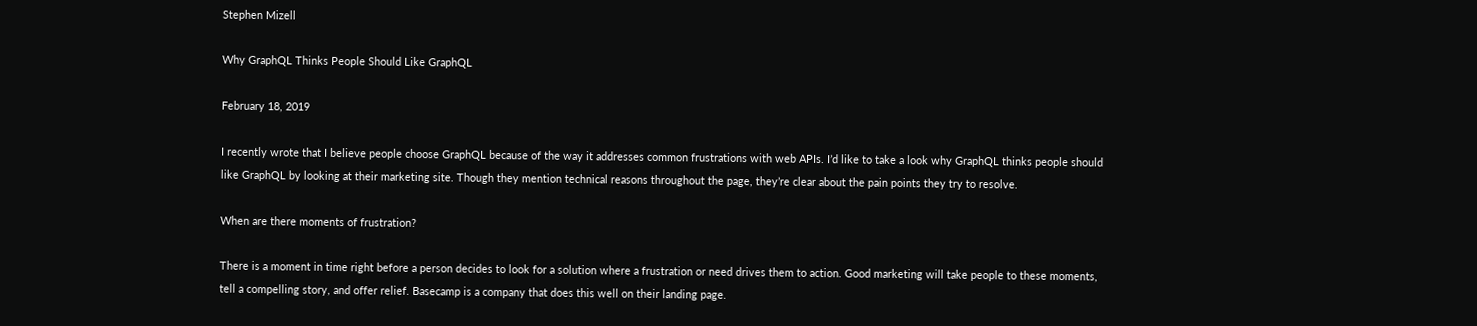Stephen Mizell

Why GraphQL Thinks People Should Like GraphQL

February 18, 2019

I recently wrote that I believe people choose GraphQL because of the way it addresses common frustrations with web APIs. I’d like to take a look why GraphQL thinks people should like GraphQL by looking at their marketing site. Though they mention technical reasons throughout the page, they’re clear about the pain points they try to resolve.

When are there moments of frustration?

There is a moment in time right before a person decides to look for a solution where a frustration or need drives them to action. Good marketing will take people to these moments, tell a compelling story, and offer relief. Basecamp is a company that does this well on their landing page.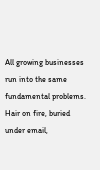All growing businesses run into the same fundamental problems. Hair on fire, buried under email,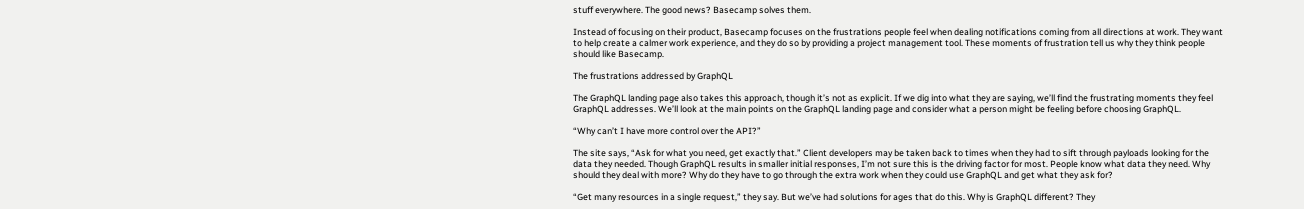stuff everywhere. The good news? Basecamp solves them.

Instead of focusing on their product, Basecamp focuses on the frustrations people feel when dealing notifications coming from all directions at work. They want to help create a calmer work experience, and they do so by providing a project management tool. These moments of frustration tell us why they think people should like Basecamp.

The frustrations addressed by GraphQL

The GraphQL landing page also takes this approach, though it’s not as explicit. If we dig into what they are saying, we’ll find the frustrating moments they feel GraphQL addresses. We’ll look at the main points on the GraphQL landing page and consider what a person might be feeling before choosing GraphQL.

“Why can’t I have more control over the API?”

The site says, “Ask for what you need, get exactly that.” Client developers may be taken back to times when they had to sift through payloads looking for the data they needed. Though GraphQL results in smaller initial responses, I’m not sure this is the driving factor for most. People know what data they need. Why should they deal with more? Why do they have to go through the extra work when they could use GraphQL and get what they ask for?

“Get many resources in a single request,” they say. But we’ve had solutions for ages that do this. Why is GraphQL different? They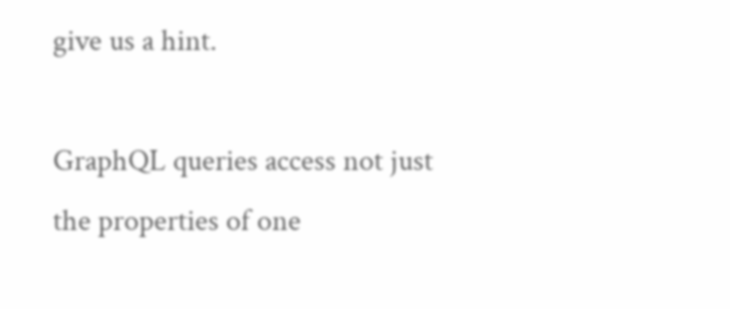give us a hint.

GraphQL queries access not just the properties of one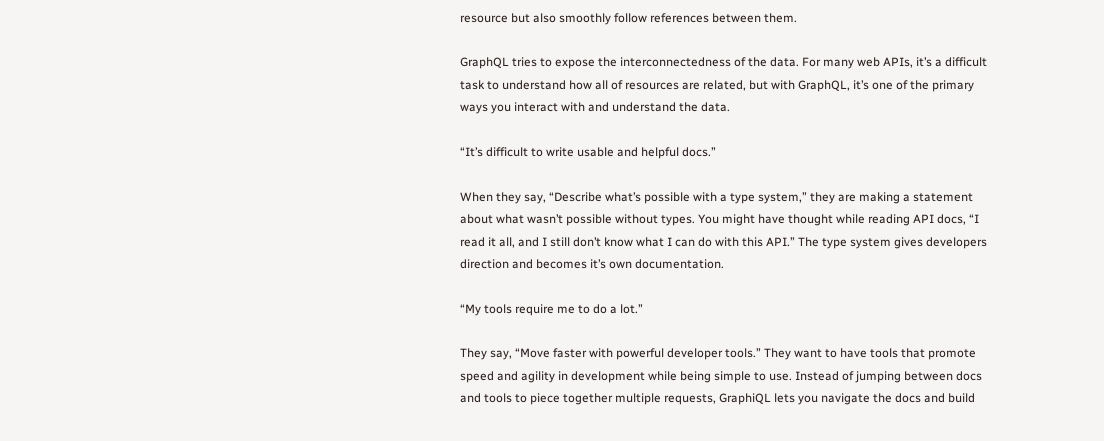resource but also smoothly follow references between them.

GraphQL tries to expose the interconnectedness of the data. For many web APIs, it’s a difficult task to understand how all of resources are related, but with GraphQL, it’s one of the primary ways you interact with and understand the data.

“It’s difficult to write usable and helpful docs.”

When they say, “Describe what’s possible with a type system,” they are making a statement about what wasn’t possible without types. You might have thought while reading API docs, “I read it all, and I still don’t know what I can do with this API.” The type system gives developers direction and becomes it’s own documentation.

“My tools require me to do a lot.”

They say, “Move faster with powerful developer tools.” They want to have tools that promote speed and agility in development while being simple to use. Instead of jumping between docs and tools to piece together multiple requests, GraphiQL lets you navigate the docs and build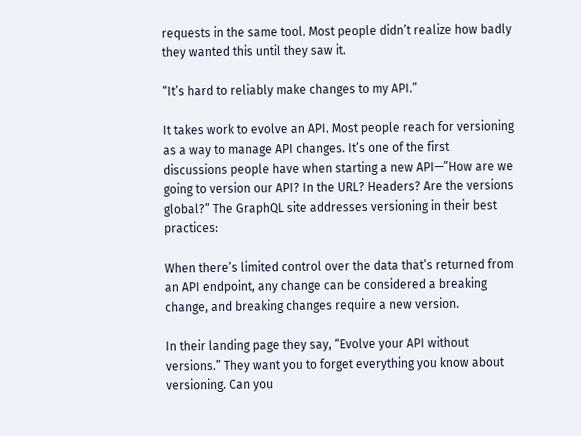requests in the same tool. Most people didn’t realize how badly they wanted this until they saw it.

“It’s hard to reliably make changes to my API.”

It takes work to evolve an API. Most people reach for versioning as a way to manage API changes. It’s one of the first discussions people have when starting a new API—”How are we going to version our API? In the URL? Headers? Are the versions global?” The GraphQL site addresses versioning in their best practices:

When there’s limited control over the data that’s returned from an API endpoint, any change can be considered a breaking change, and breaking changes require a new version.

In their landing page they say, “Evolve your API without versions.” They want you to forget everything you know about versioning. Can you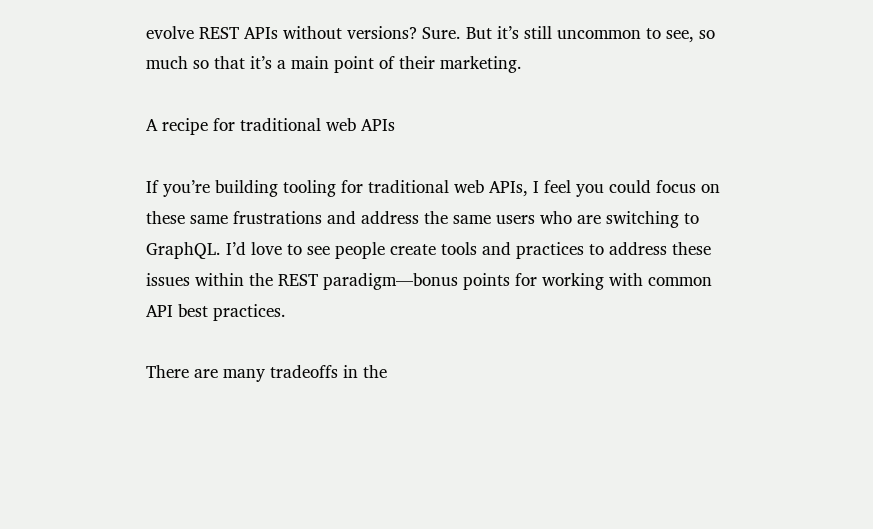evolve REST APIs without versions? Sure. But it’s still uncommon to see, so much so that it’s a main point of their marketing.

A recipe for traditional web APIs

If you’re building tooling for traditional web APIs, I feel you could focus on these same frustrations and address the same users who are switching to GraphQL. I’d love to see people create tools and practices to address these issues within the REST paradigm—bonus points for working with common API best practices.

There are many tradeoffs in the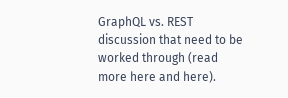GraphQL vs. REST discussion that need to be worked through (read more here and here).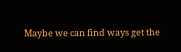Maybe we can find ways get the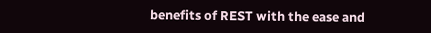benefits of REST with the ease and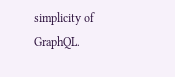simplicity of GraphQL.